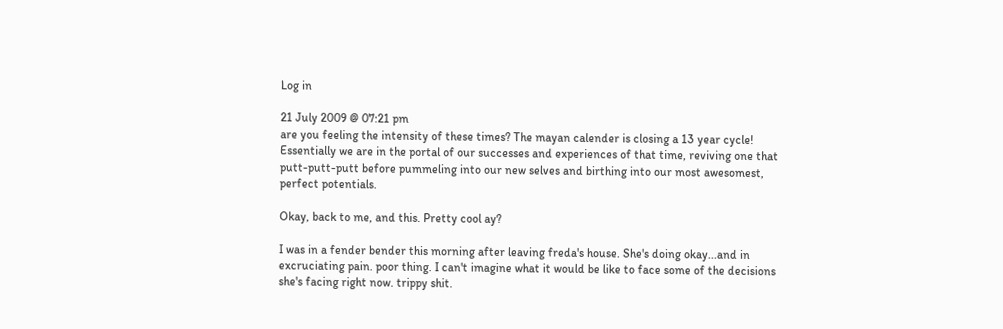Log in

21 July 2009 @ 07:21 pm
are you feeling the intensity of these times? The mayan calender is closing a 13 year cycle! Essentially we are in the portal of our successes and experiences of that time, reviving one that putt-putt-putt before pummeling into our new selves and birthing into our most awesomest, perfect potentials.

Okay, back to me, and this. Pretty cool ay?

I was in a fender bender this morning after leaving freda's house. She's doing okay...and in excruciating pain. poor thing. I can't imagine what it would be like to face some of the decisions she's facing right now. trippy shit.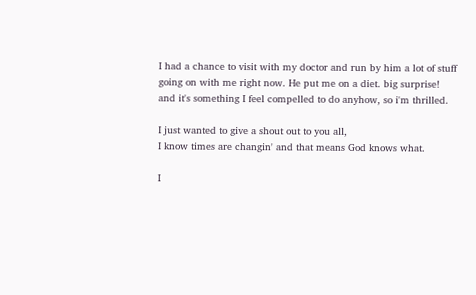I had a chance to visit with my doctor and run by him a lot of stuff going on with me right now. He put me on a diet. big surprise! and it's something I feel compelled to do anyhow, so i'm thrilled.

I just wanted to give a shout out to you all,
I know times are changin' and that means God knows what.

I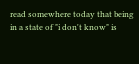read somewhere today that being in a state of "i don't know" is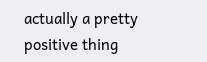actually a pretty positive thing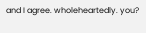and I agree. wholeheartedly. you?